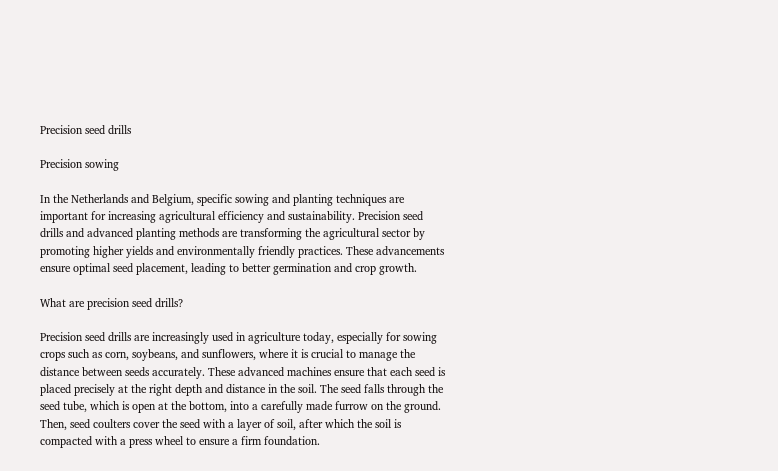Precision seed drills

Precision sowing

In the Netherlands and Belgium, specific sowing and planting techniques are important for increasing agricultural efficiency and sustainability. Precision seed drills and advanced planting methods are transforming the agricultural sector by promoting higher yields and environmentally friendly practices. These advancements ensure optimal seed placement, leading to better germination and crop growth.

What are precision seed drills?

Precision seed drills are increasingly used in agriculture today, especially for sowing crops such as corn, soybeans, and sunflowers, where it is crucial to manage the distance between seeds accurately. These advanced machines ensure that each seed is placed precisely at the right depth and distance in the soil. The seed falls through the seed tube, which is open at the bottom, into a carefully made furrow on the ground. Then, seed coulters cover the seed with a layer of soil, after which the soil is compacted with a press wheel to ensure a firm foundation.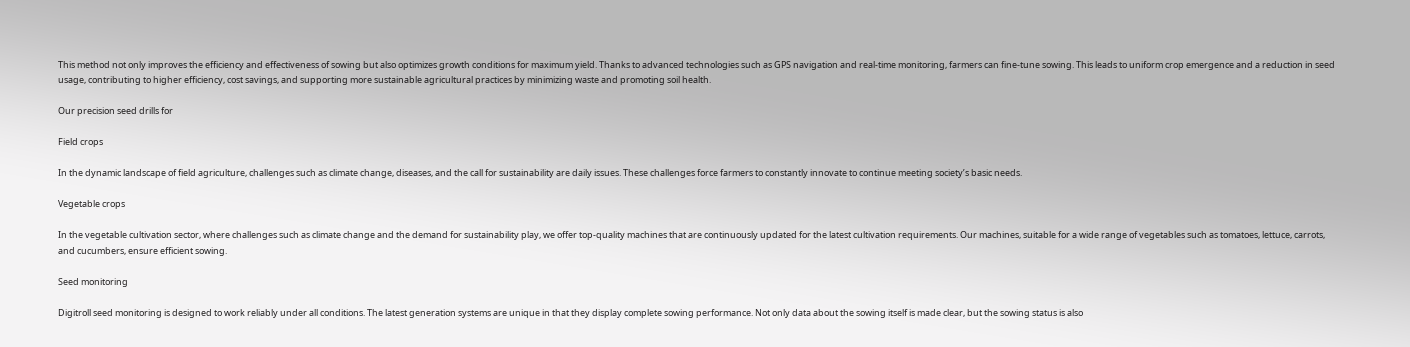This method not only improves the efficiency and effectiveness of sowing but also optimizes growth conditions for maximum yield. Thanks to advanced technologies such as GPS navigation and real-time monitoring, farmers can fine-tune sowing. This leads to uniform crop emergence and a reduction in seed usage, contributing to higher efficiency, cost savings, and supporting more sustainable agricultural practices by minimizing waste and promoting soil health.

Our precision seed drills for

Field crops

In the dynamic landscape of field agriculture, challenges such as climate change, diseases, and the call for sustainability are daily issues. These challenges force farmers to constantly innovate to continue meeting society’s basic needs.

Vegetable crops

In the vegetable cultivation sector, where challenges such as climate change and the demand for sustainability play, we offer top-quality machines that are continuously updated for the latest cultivation requirements. Our machines, suitable for a wide range of vegetables such as tomatoes, lettuce, carrots, and cucumbers, ensure efficient sowing.

Seed monitoring

Digitroll seed monitoring is designed to work reliably under all conditions. The latest generation systems are unique in that they display complete sowing performance. Not only data about the sowing itself is made clear, but the sowing status is also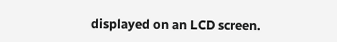displayed on an LCD screen.